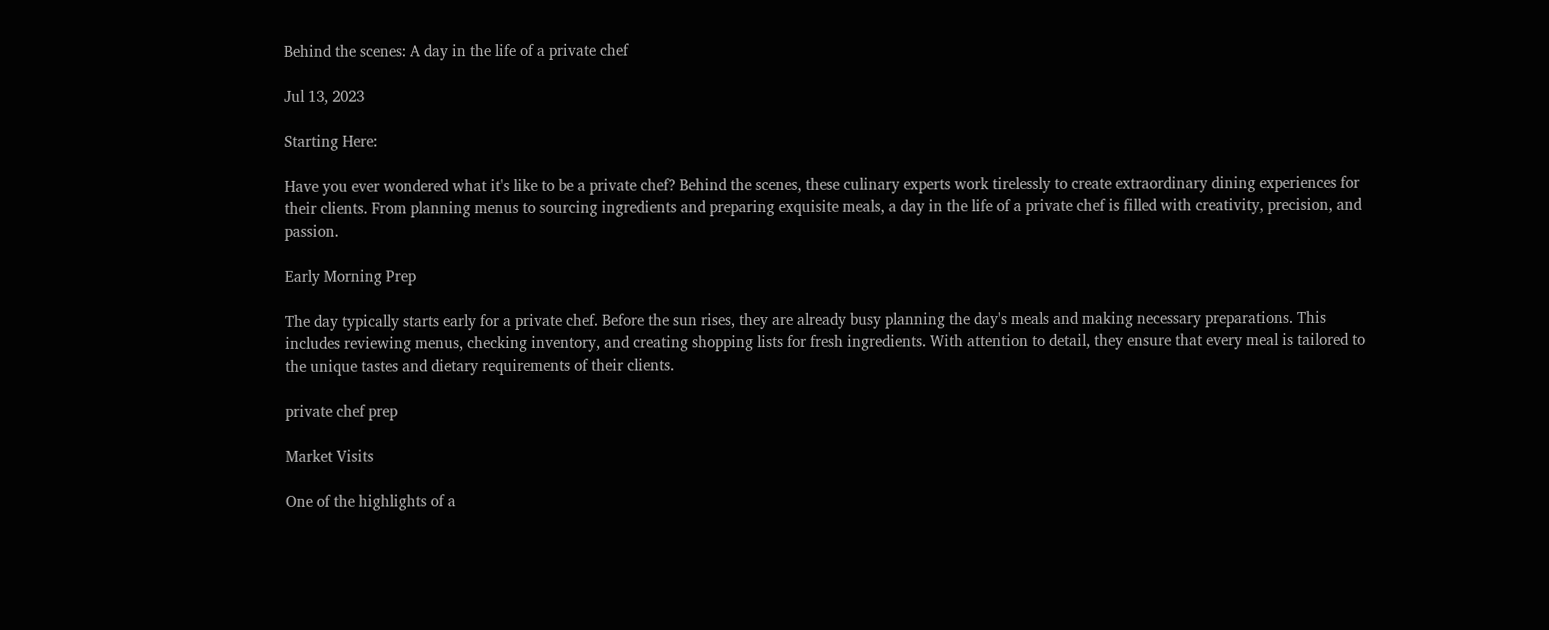Behind the scenes: A day in the life of a private chef

Jul 13, 2023

Starting Here:

Have you ever wondered what it's like to be a private chef? Behind the scenes, these culinary experts work tirelessly to create extraordinary dining experiences for their clients. From planning menus to sourcing ingredients and preparing exquisite meals, a day in the life of a private chef is filled with creativity, precision, and passion.

Early Morning Prep

The day typically starts early for a private chef. Before the sun rises, they are already busy planning the day's meals and making necessary preparations. This includes reviewing menus, checking inventory, and creating shopping lists for fresh ingredients. With attention to detail, they ensure that every meal is tailored to the unique tastes and dietary requirements of their clients.

private chef prep

Market Visits

One of the highlights of a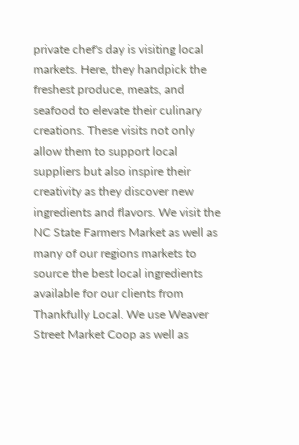private chef's day is visiting local markets. Here, they handpick the freshest produce, meats, and seafood to elevate their culinary creations. These visits not only allow them to support local suppliers but also inspire their creativity as they discover new ingredients and flavors. We visit the NC State Farmers Market as well as many of our regions markets to source the best local ingredients available for our clients from Thankfully Local. We use Weaver Street Market Coop as well as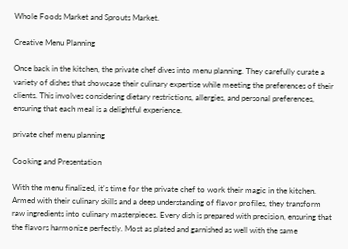Whole Foods Market and Sprouts Market.

Creative Menu Planning

Once back in the kitchen, the private chef dives into menu planning. They carefully curate a variety of dishes that showcase their culinary expertise while meeting the preferences of their clients. This involves considering dietary restrictions, allergies, and personal preferences, ensuring that each meal is a delightful experience.

private chef menu planning

Cooking and Presentation

With the menu finalized, it's time for the private chef to work their magic in the kitchen. Armed with their culinary skills and a deep understanding of flavor profiles, they transform raw ingredients into culinary masterpieces. Every dish is prepared with precision, ensuring that the flavors harmonize perfectly. Most as plated and garnished as well with the same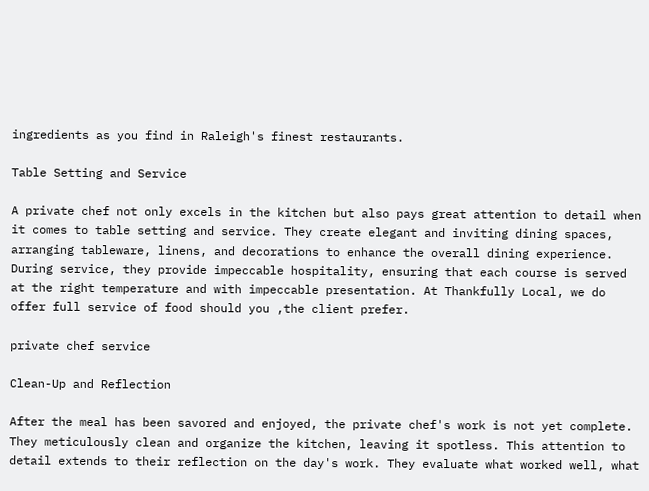ingredients as you find in Raleigh's finest restaurants.

Table Setting and Service

A private chef not only excels in the kitchen but also pays great attention to detail when it comes to table setting and service. They create elegant and inviting dining spaces, arranging tableware, linens, and decorations to enhance the overall dining experience. During service, they provide impeccable hospitality, ensuring that each course is served at the right temperature and with impeccable presentation. At Thankfully Local, we do offer full service of food should you ,the client prefer.

private chef service

Clean-Up and Reflection

After the meal has been savored and enjoyed, the private chef's work is not yet complete. They meticulously clean and organize the kitchen, leaving it spotless. This attention to detail extends to their reflection on the day's work. They evaluate what worked well, what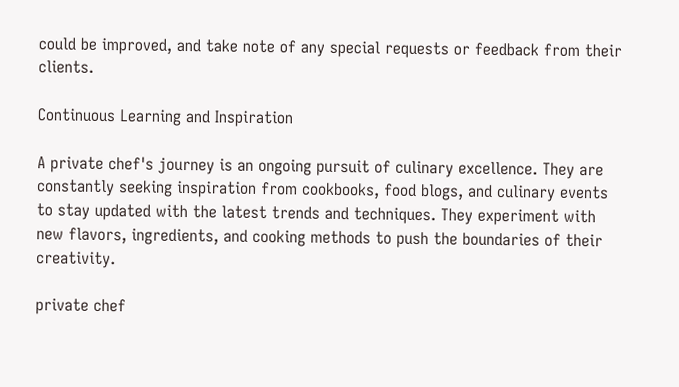could be improved, and take note of any special requests or feedback from their clients.

Continuous Learning and Inspiration

A private chef's journey is an ongoing pursuit of culinary excellence. They are constantly seeking inspiration from cookbooks, food blogs, and culinary events to stay updated with the latest trends and techniques. They experiment with new flavors, ingredients, and cooking methods to push the boundaries of their creativity.

private chef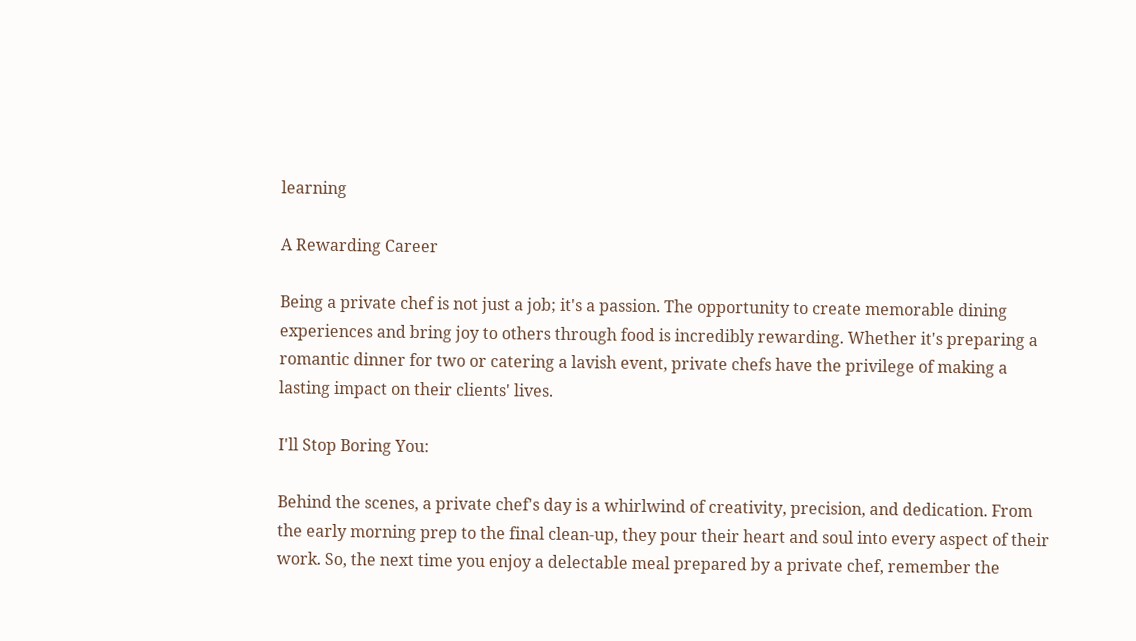learning

A Rewarding Career

Being a private chef is not just a job; it's a passion. The opportunity to create memorable dining experiences and bring joy to others through food is incredibly rewarding. Whether it's preparing a romantic dinner for two or catering a lavish event, private chefs have the privilege of making a lasting impact on their clients' lives.

I'll Stop Boring You:

Behind the scenes, a private chef's day is a whirlwind of creativity, precision, and dedication. From the early morning prep to the final clean-up, they pour their heart and soul into every aspect of their work. So, the next time you enjoy a delectable meal prepared by a private chef, remember the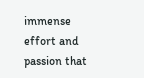immense effort and passion that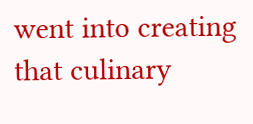went into creating that culinary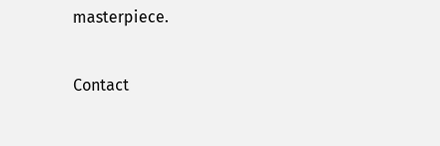masterpiece.

Contact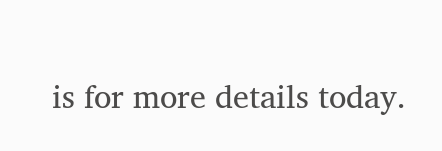is for more details today.